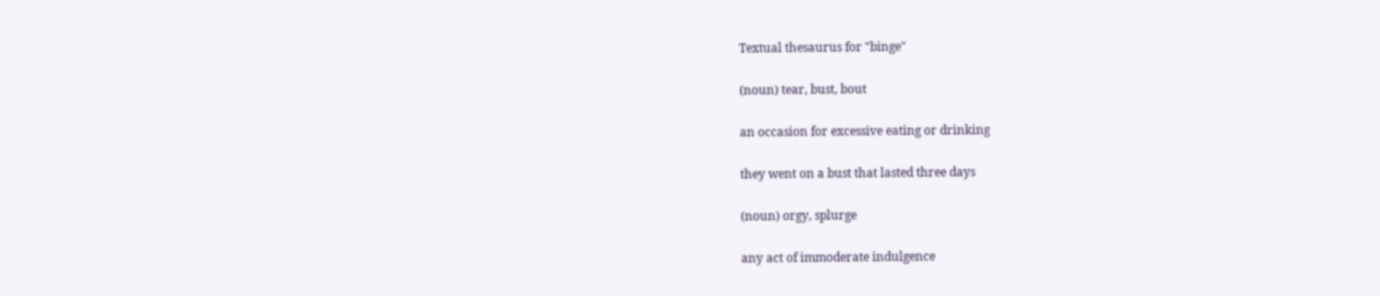Textual thesaurus for "binge"

(noun) tear, bust, bout

an occasion for excessive eating or drinking

they went on a bust that lasted three days

(noun) orgy, splurge

any act of immoderate indulgence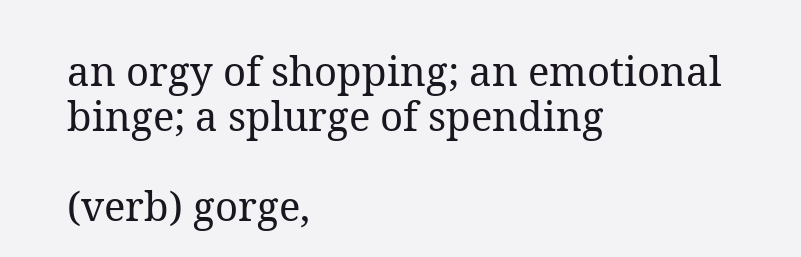an orgy of shopping; an emotional binge; a splurge of spending

(verb) gorge,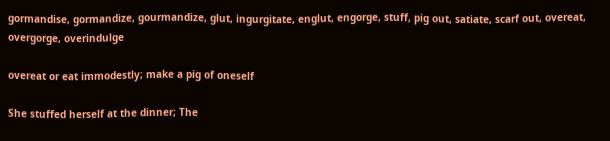gormandise, gormandize, gourmandize, glut, ingurgitate, englut, engorge, stuff, pig out, satiate, scarf out, overeat, overgorge, overindulge

overeat or eat immodestly; make a pig of oneself

She stuffed herself at the dinner; The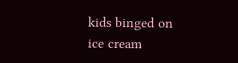kids binged on ice cream